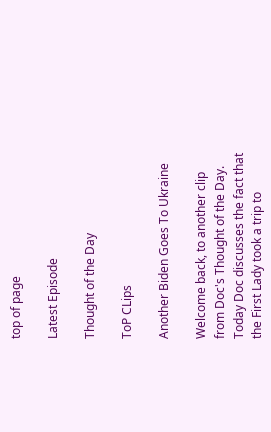top of page

Latest Episode

Thought of the Day

ToP CLips

Another Biden Goes To Ukraine

Welcome back, to another clip from Doc's Thought of the Day. Today Doc discusses the fact that the First Lady took a trip to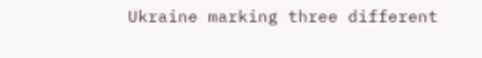Ukraine marking three different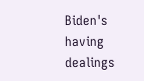Biden's having dealings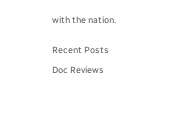with the nation.


Recent Posts

Doc Reviews